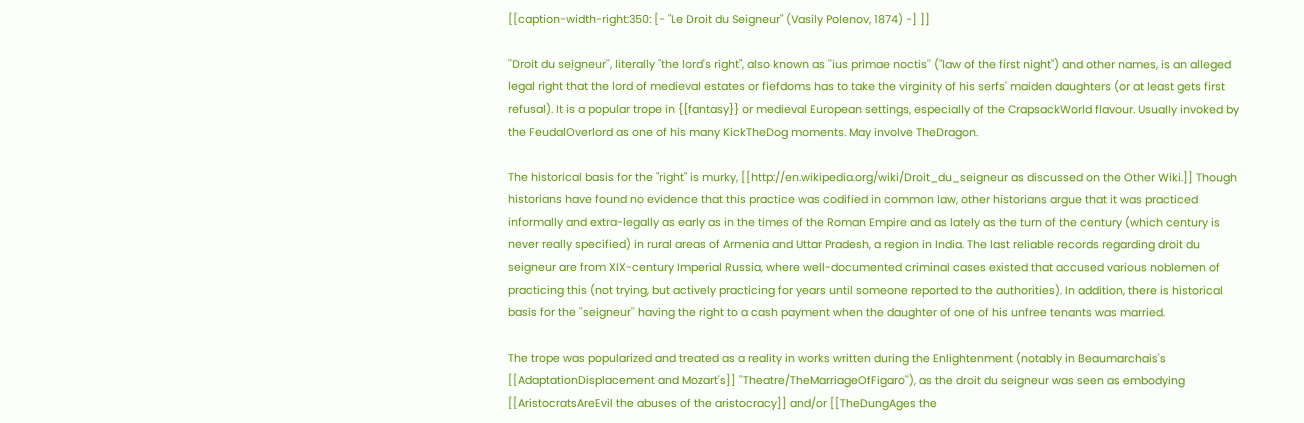[[caption-width-right:350: [- "Le Droit du Seigneur" (Vasily Polenov, 1874) -] ]]

''Droit du seigneur'', literally "the lord's right", also known as ''ius primae noctis'' ("law of the first night") and other names, is an alleged legal right that the lord of medieval estates or fiefdoms has to take the virginity of his serfs' maiden daughters (or at least gets first refusal). It is a popular trope in {{fantasy}} or medieval European settings, especially of the CrapsackWorld flavour. Usually invoked by the FeudalOverlord as one of his many KickTheDog moments. May involve TheDragon.

The historical basis for the "right" is murky, [[http://en.wikipedia.org/wiki/Droit_du_seigneur as discussed on the Other Wiki.]] Though historians have found no evidence that this practice was codified in common law, other historians argue that it was practiced informally and extra-legally as early as in the times of the Roman Empire and as lately as the turn of the century (which century is never really specified) in rural areas of Armenia and Uttar Pradesh, a region in India. The last reliable records regarding droit du seigneur are from XIX-century Imperial Russia, where well-documented criminal cases existed that accused various noblemen of practicing this (not trying, but actively practicing for years until someone reported to the authorities). In addition, there is historical basis for the ''seigneur'' having the right to a cash payment when the daughter of one of his unfree tenants was married.

The trope was popularized and treated as a reality in works written during the Enlightenment (notably in Beaumarchais's [[AdaptationDisplacement and Mozart's]] ''Theatre/TheMarriageOfFigaro''), as the droit du seigneur was seen as embodying [[AristocratsAreEvil the abuses of the aristocracy]] and/or [[TheDungAges the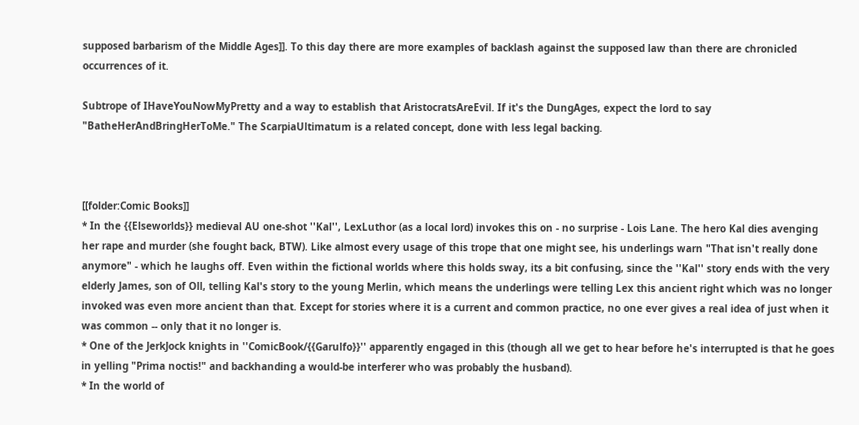supposed barbarism of the Middle Ages]]. To this day there are more examples of backlash against the supposed law than there are chronicled occurrences of it.

Subtrope of IHaveYouNowMyPretty and a way to establish that AristocratsAreEvil. If it's the DungAges, expect the lord to say "BatheHerAndBringHerToMe." The ScarpiaUltimatum is a related concept, done with less legal backing.



[[folder:Comic Books]]
* In the {{Elseworlds}} medieval AU one-shot ''Kal'', LexLuthor (as a local lord) invokes this on - no surprise - Lois Lane. The hero Kal dies avenging her rape and murder (she fought back, BTW). Like almost every usage of this trope that one might see, his underlings warn "That isn't really done anymore" - which he laughs off. Even within the fictional worlds where this holds sway, its a bit confusing, since the ''Kal'' story ends with the very elderly James, son of Oll, telling Kal's story to the young Merlin, which means the underlings were telling Lex this ancient right which was no longer invoked was even more ancient than that. Except for stories where it is a current and common practice, no one ever gives a real idea of just when it was common -- only that it no longer is.
* One of the JerkJock knights in ''ComicBook/{{Garulfo}}'' apparently engaged in this (though all we get to hear before he's interrupted is that he goes in yelling "Prima noctis!" and backhanding a would-be interferer who was probably the husband).
* In the world of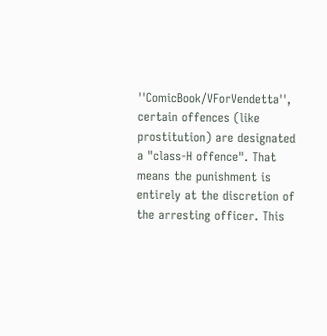''ComicBook/VForVendetta'', certain offences (like prostitution) are designated a "class-H offence". That means the punishment is entirely at the discretion of the arresting officer. This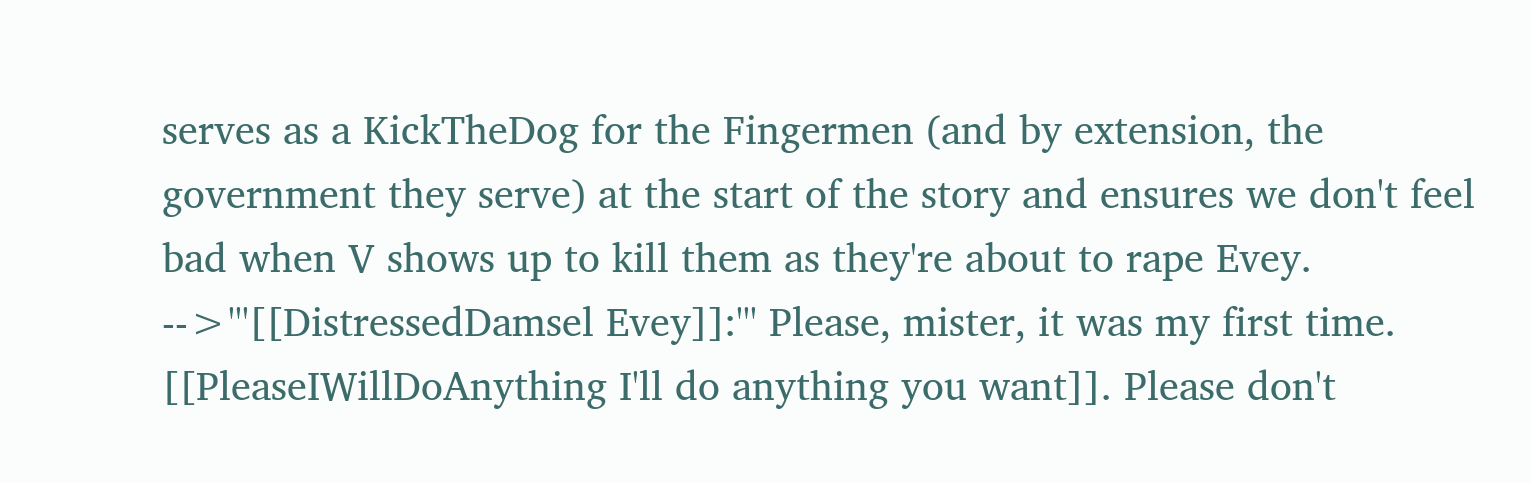serves as a KickTheDog for the Fingermen (and by extension, the government they serve) at the start of the story and ensures we don't feel bad when V shows up to kill them as they're about to rape Evey.
-->'''[[DistressedDamsel Evey]]:''' Please, mister, it was my first time. [[PleaseIWillDoAnything I'll do anything you want]]. Please don't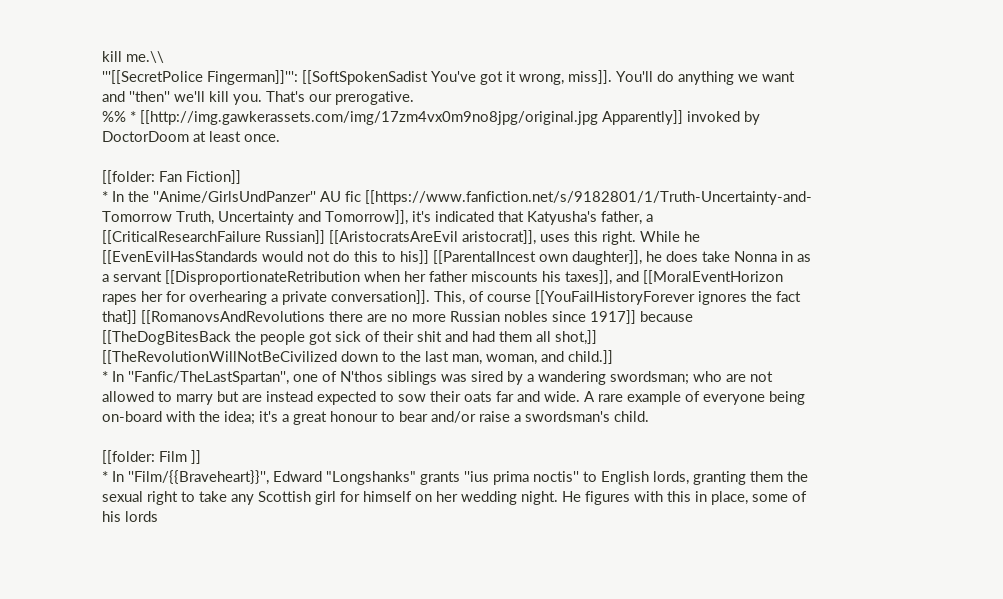kill me.\\
'''[[SecretPolice Fingerman]]''': [[SoftSpokenSadist You've got it wrong, miss]]. You'll do anything we want and ''then'' we'll kill you. That's our prerogative.
%% * [[http://img.gawkerassets.com/img/17zm4vx0m9no8jpg/original.jpg Apparently]] invoked by DoctorDoom at least once.

[[folder: Fan Fiction]]
* In the ''Anime/GirlsUndPanzer'' AU fic [[https://www.fanfiction.net/s/9182801/1/Truth-Uncertainty-and-Tomorrow Truth, Uncertainty and Tomorrow]], it's indicated that Katyusha's father, a [[CriticalResearchFailure Russian]] [[AristocratsAreEvil aristocrat]], uses this right. While he [[EvenEvilHasStandards would not do this to his]] [[ParentalIncest own daughter]], he does take Nonna in as a servant [[DisproportionateRetribution when her father miscounts his taxes]], and [[MoralEventHorizon rapes her for overhearing a private conversation]]. This, of course [[YouFailHistoryForever ignores the fact that]] [[RomanovsAndRevolutions there are no more Russian nobles since 1917]] because [[TheDogBitesBack the people got sick of their shit and had them all shot,]] [[TheRevolutionWillNotBeCivilized down to the last man, woman, and child.]]
* In ''Fanfic/TheLastSpartan'', one of N'thos siblings was sired by a wandering swordsman; who are not allowed to marry but are instead expected to sow their oats far and wide. A rare example of everyone being on-board with the idea; it's a great honour to bear and/or raise a swordsman's child.

[[folder: Film ]]
* In ''Film/{{Braveheart}}'', Edward "Longshanks" grants ''ius prima noctis'' to English lords, granting them the sexual right to take any Scottish girl for himself on her wedding night. He figures with this in place, some of his lords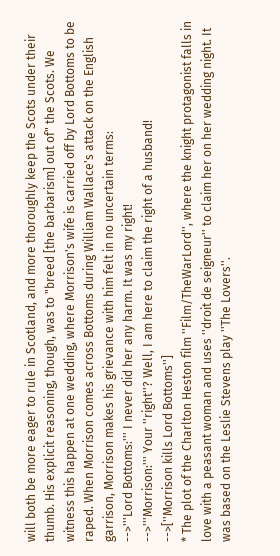will both be more eager to rule in Scotland, and more thoroughly keep the Scots under their thumb. His explicit reasoning, though, was to "breed [the barbarism] out of" the Scots. We witness this happen at one wedding, where Morrison's wife is carried off by Lord Bottoms to be raped. When Morrison comes across Bottoms during William Wallace's attack on the English garrison, Morrison makes his grievance with him felt in no uncertain terms:
-->'''Lord Bottoms:''' I never did her any harm. It was my right!
-->'''Morrison:''' Your ''right''? Well, I am here to claim the right of a husband!
-->[''Morrison kills Lord Bottoms'']
* The plot of the Charlton Heston film ''Film/TheWarLord'', where the knight protagonist falls in love with a peasant woman and uses ''droit de seigneur'' to claim her on her wedding night. It was based on the Leslie Stevens play ''The Lovers''.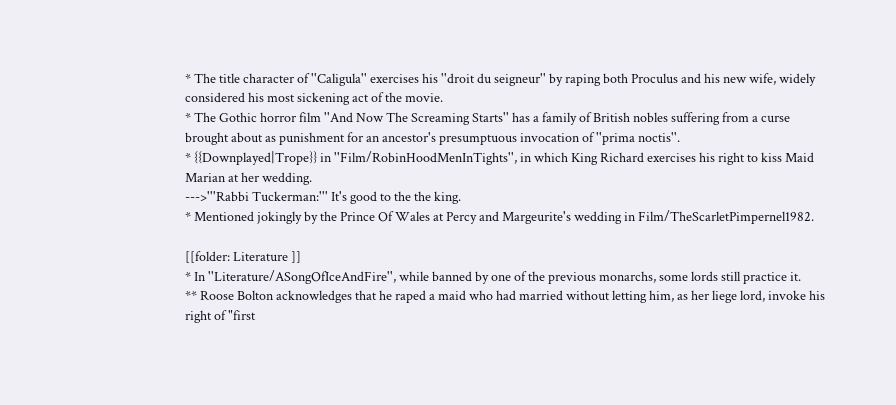* The title character of ''Caligula'' exercises his ''droit du seigneur'' by raping both Proculus and his new wife, widely considered his most sickening act of the movie.
* The Gothic horror film ''And Now The Screaming Starts'' has a family of British nobles suffering from a curse brought about as punishment for an ancestor's presumptuous invocation of ''prima noctis''.
* {{Downplayed|Trope}} in ''Film/RobinHoodMenInTights'', in which King Richard exercises his right to kiss Maid Marian at her wedding.
--->'''Rabbi Tuckerman:''' It's good to the the king.
* Mentioned jokingly by the Prince Of Wales at Percy and Margeurite's wedding in Film/TheScarletPimpernel1982.

[[folder: Literature ]]
* In ''Literature/ASongOfIceAndFire'', while banned by one of the previous monarchs, some lords still practice it.
** Roose Bolton acknowledges that he raped a maid who had married without letting him, as her liege lord, invoke his right of "first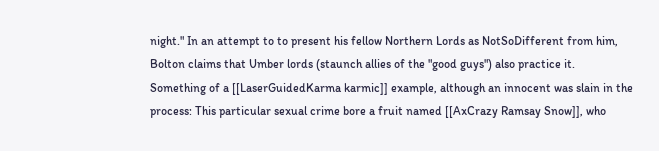night." In an attempt to to present his fellow Northern Lords as NotSoDifferent from him, Bolton claims that Umber lords (staunch allies of the "good guys") also practice it. Something of a [[LaserGuidedKarma karmic]] example, although an innocent was slain in the process: This particular sexual crime bore a fruit named [[AxCrazy Ramsay Snow]], who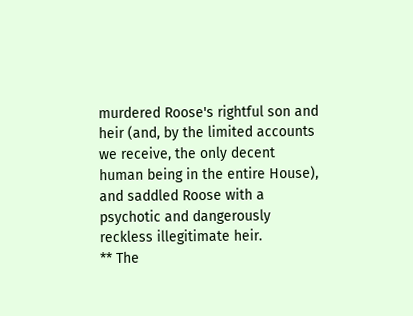murdered Roose's rightful son and heir (and, by the limited accounts we receive, the only decent human being in the entire House), and saddled Roose with a psychotic and dangerously reckless illegitimate heir.
** The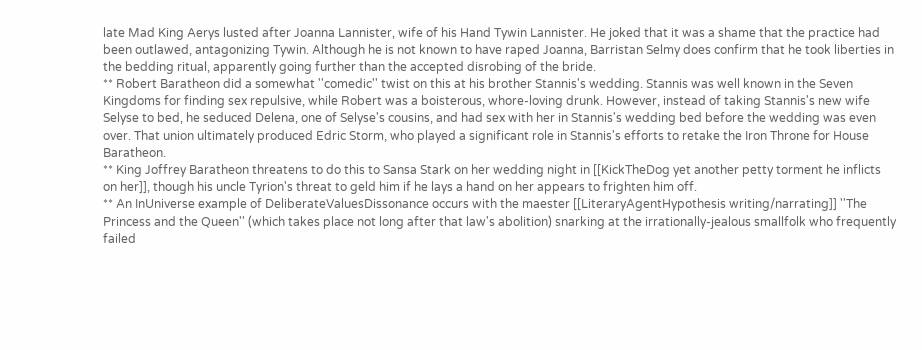late Mad King Aerys lusted after Joanna Lannister, wife of his Hand Tywin Lannister. He joked that it was a shame that the practice had been outlawed, antagonizing Tywin. Although he is not known to have raped Joanna, Barristan Selmy does confirm that he took liberties in the bedding ritual, apparently going further than the accepted disrobing of the bride.
** Robert Baratheon did a somewhat ''comedic'' twist on this at his brother Stannis's wedding. Stannis was well known in the Seven Kingdoms for finding sex repulsive, while Robert was a boisterous, whore-loving drunk. However, instead of taking Stannis's new wife Selyse to bed, he seduced Delena, one of Selyse's cousins, and had sex with her in Stannis's wedding bed before the wedding was even over. That union ultimately produced Edric Storm, who played a significant role in Stannis's efforts to retake the Iron Throne for House Baratheon.
** King Joffrey Baratheon threatens to do this to Sansa Stark on her wedding night in [[KickTheDog yet another petty torment he inflicts on her]], though his uncle Tyrion's threat to geld him if he lays a hand on her appears to frighten him off.
** An InUniverse example of DeliberateValuesDissonance occurs with the maester [[LiteraryAgentHypothesis writing/narrating]] ''The Princess and the Queen'' (which takes place not long after that law's abolition) snarking at the irrationally-jealous smallfolk who frequently failed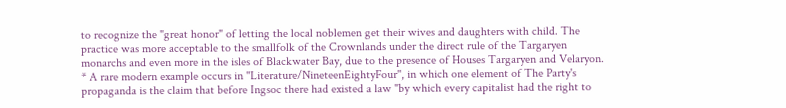to recognize the "great honor" of letting the local noblemen get their wives and daughters with child. The practice was more acceptable to the smallfolk of the Crownlands under the direct rule of the Targaryen monarchs and even more in the isles of Blackwater Bay, due to the presence of Houses Targaryen and Velaryon.
* A rare modern example occurs in ''Literature/NineteenEightyFour'', in which one element of The Party's propaganda is the claim that before Ingsoc there had existed a law "by which every capitalist had the right to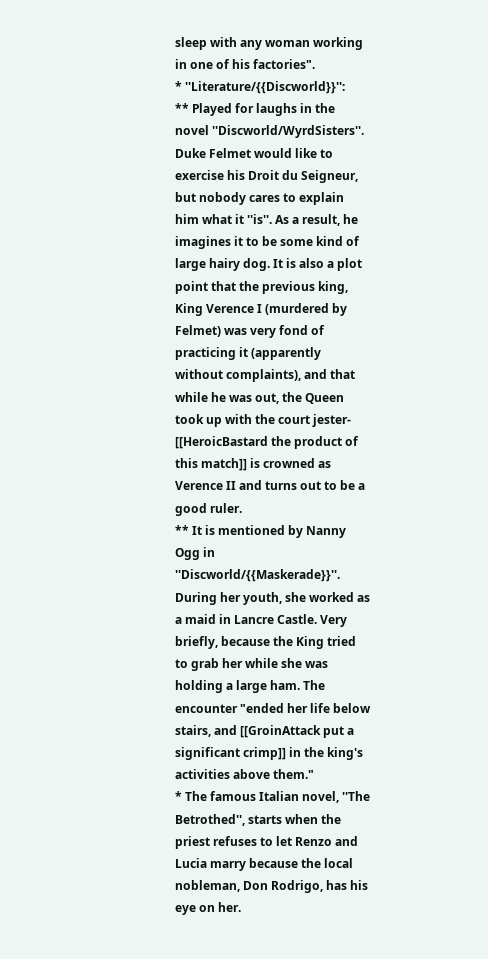sleep with any woman working in one of his factories".
* ''Literature/{{Discworld}}'':
** Played for laughs in the novel ''Discworld/WyrdSisters''. Duke Felmet would like to exercise his Droit du Seigneur, but nobody cares to explain him what it ''is''. As a result, he imagines it to be some kind of large hairy dog. It is also a plot point that the previous king, King Verence I (murdered by Felmet) was very fond of practicing it (apparently without complaints), and that while he was out, the Queen took up with the court jester- [[HeroicBastard the product of this match]] is crowned as Verence II and turns out to be a good ruler.
** It is mentioned by Nanny Ogg in ''Discworld/{{Maskerade}}''. During her youth, she worked as a maid in Lancre Castle. Very briefly, because the King tried to grab her while she was holding a large ham. The encounter "ended her life below stairs, and [[GroinAttack put a significant crimp]] in the king's activities above them."
* The famous Italian novel, ''The Betrothed'', starts when the priest refuses to let Renzo and Lucia marry because the local nobleman, Don Rodrigo, has his eye on her.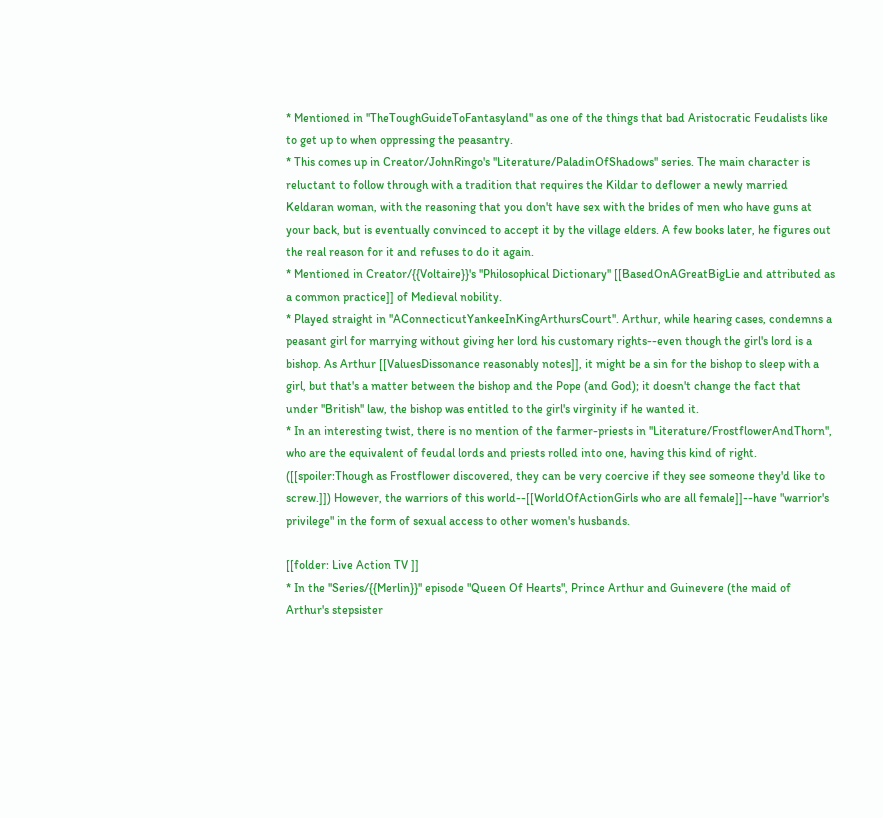* Mentioned in ''TheToughGuideToFantasyland'' as one of the things that bad Aristocratic Feudalists like to get up to when oppressing the peasantry.
* This comes up in Creator/JohnRingo's ''Literature/PaladinOfShadows'' series. The main character is reluctant to follow through with a tradition that requires the Kildar to deflower a newly married Keldaran woman, with the reasoning that you don't have sex with the brides of men who have guns at your back, but is eventually convinced to accept it by the village elders. A few books later, he figures out the real reason for it and refuses to do it again.
* Mentioned in Creator/{{Voltaire}}'s ''Philosophical Dictionary'' [[BasedOnAGreatBigLie and attributed as a common practice]] of Medieval nobility.
* Played straight in ''AConnecticutYankeeInKingArthursCourt''. Arthur, while hearing cases, condemns a peasant girl for marrying without giving her lord his customary rights--even though the girl's lord is a bishop. As Arthur [[ValuesDissonance reasonably notes]], it might be a sin for the bishop to sleep with a girl, but that's a matter between the bishop and the Pope (and God); it doesn't change the fact that under ''British'' law, the bishop was entitled to the girl's virginity if he wanted it.
* In an interesting twist, there is no mention of the farmer-priests in ''Literature/FrostflowerAndThorn'', who are the equivalent of feudal lords and priests rolled into one, having this kind of right. ([[spoiler:Though as Frostflower discovered, they can be very coercive if they see someone they'd like to screw.]]) However, the warriors of this world--[[WorldOfActionGirls who are all female]]--have "warrior's privilege" in the form of sexual access to other women's husbands.

[[folder: Live Action TV ]]
* In the ''Series/{{Merlin}}'' episode "Queen Of Hearts", Prince Arthur and Guinevere (the maid of Arthur's stepsister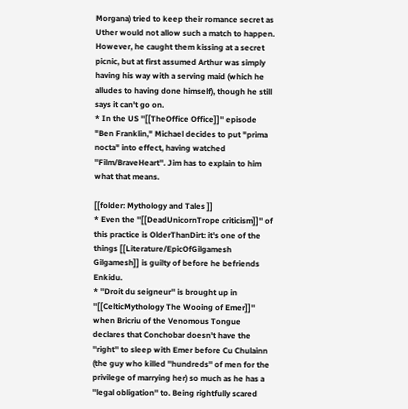Morgana) tried to keep their romance secret as Uther would not allow such a match to happen. However, he caught them kissing at a secret picnic, but at first assumed Arthur was simply having his way with a serving maid (which he alludes to having done himself), though he still says it can't go on.
* In the US ''[[TheOffice Office]]'' episode "Ben Franklin," Michael decides to put "prima nocta" into effect, having watched ''Film/BraveHeart''. Jim has to explain to him what that means.

[[folder: Mythology and Tales ]]
* Even the ''[[DeadUnicornTrope criticism]]'' of this practice is OlderThanDirt: it's one of the things [[Literature/EpicOfGilgamesh Gilgamesh]] is guilty of before he befriends Enkidu.
* ''Droit du seigneur'' is brought up in ''[[CelticMythology The Wooing of Emer]]'' when Bricriu of the Venomous Tongue declares that Conchobar doesn't have the ''right'' to sleep with Emer before Cu Chulainn (the guy who killed ''hundreds'' of men for the privilege of marrying her) so much as he has a ''legal obligation'' to. Being rightfully scared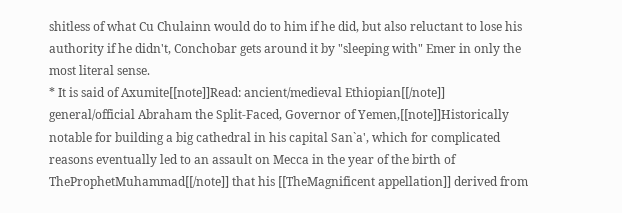shitless of what Cu Chulainn would do to him if he did, but also reluctant to lose his authority if he didn't, Conchobar gets around it by "sleeping with" Emer in only the most literal sense.
* It is said of Axumite[[note]]Read: ancient/medieval Ethiopian[[/note]] general/official Abraham the Split-Faced, Governor of Yemen,[[note]]Historically notable for building a big cathedral in his capital San`a', which for complicated reasons eventually led to an assault on Mecca in the year of the birth of TheProphetMuhammad[[/note]] that his [[TheMagnificent appellation]] derived from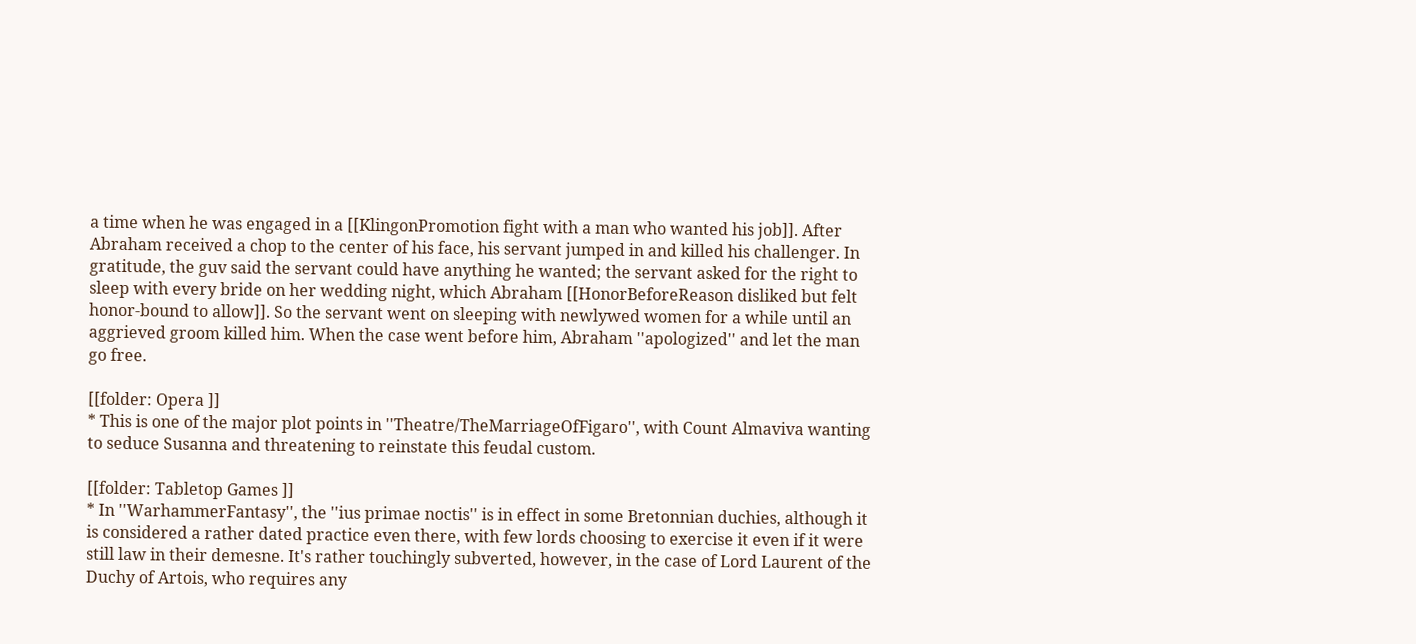a time when he was engaged in a [[KlingonPromotion fight with a man who wanted his job]]. After Abraham received a chop to the center of his face, his servant jumped in and killed his challenger. In gratitude, the guv said the servant could have anything he wanted; the servant asked for the right to sleep with every bride on her wedding night, which Abraham [[HonorBeforeReason disliked but felt honor-bound to allow]]. So the servant went on sleeping with newlywed women for a while until an aggrieved groom killed him. When the case went before him, Abraham ''apologized'' and let the man go free.

[[folder: Opera ]]
* This is one of the major plot points in ''Theatre/TheMarriageOfFigaro'', with Count Almaviva wanting to seduce Susanna and threatening to reinstate this feudal custom.

[[folder: Tabletop Games ]]
* In ''WarhammerFantasy'', the ''ius primae noctis'' is in effect in some Bretonnian duchies, although it is considered a rather dated practice even there, with few lords choosing to exercise it even if it were still law in their demesne. It's rather touchingly subverted, however, in the case of Lord Laurent of the Duchy of Artois, who requires any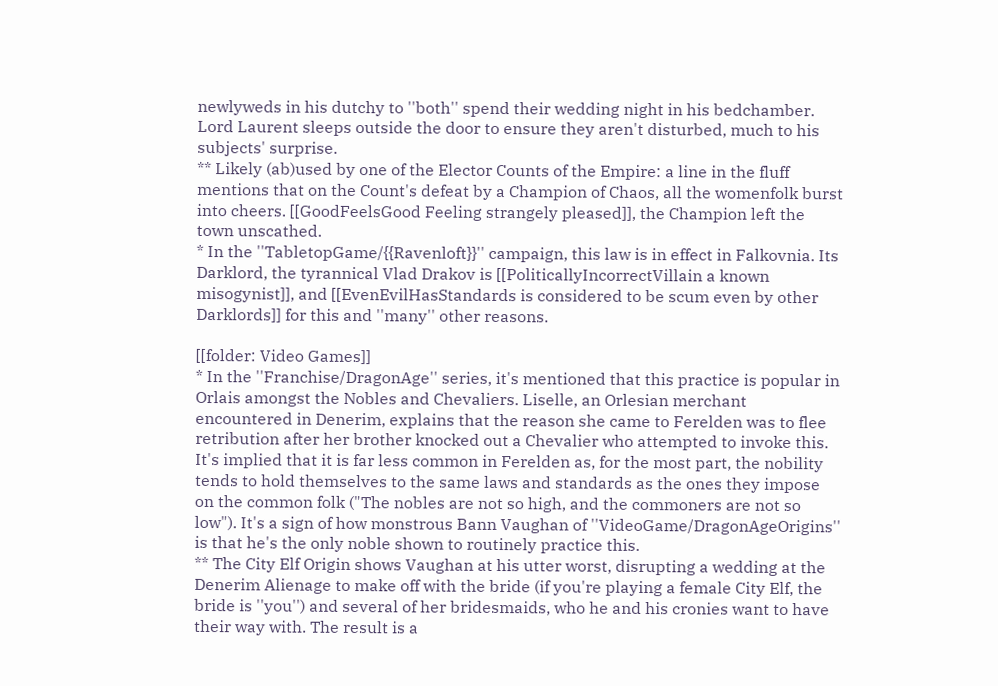newlyweds in his dutchy to ''both'' spend their wedding night in his bedchamber. Lord Laurent sleeps outside the door to ensure they aren't disturbed, much to his subjects' surprise.
** Likely (ab)used by one of the Elector Counts of the Empire: a line in the fluff mentions that on the Count's defeat by a Champion of Chaos, all the womenfolk burst into cheers. [[GoodFeelsGood Feeling strangely pleased]], the Champion left the town unscathed.
* In the ''TabletopGame/{{Ravenloft}}'' campaign, this law is in effect in Falkovnia. Its Darklord, the tyrannical Vlad Drakov is [[PoliticallyIncorrectVillain a known misogynist]], and [[EvenEvilHasStandards is considered to be scum even by other Darklords]] for this and ''many'' other reasons.

[[folder: Video Games]]
* In the ''Franchise/DragonAge'' series, it's mentioned that this practice is popular in Orlais amongst the Nobles and Chevaliers. Liselle, an Orlesian merchant encountered in Denerim, explains that the reason she came to Ferelden was to flee retribution after her brother knocked out a Chevalier who attempted to invoke this. It's implied that it is far less common in Ferelden as, for the most part, the nobility tends to hold themselves to the same laws and standards as the ones they impose on the common folk ("The nobles are not so high, and the commoners are not so low"). It's a sign of how monstrous Bann Vaughan of ''VideoGame/DragonAgeOrigins'' is that he's the only noble shown to routinely practice this.
** The City Elf Origin shows Vaughan at his utter worst, disrupting a wedding at the Denerim Alienage to make off with the bride (if you're playing a female City Elf, the bride is ''you'') and several of her bridesmaids, who he and his cronies want to have their way with. The result is a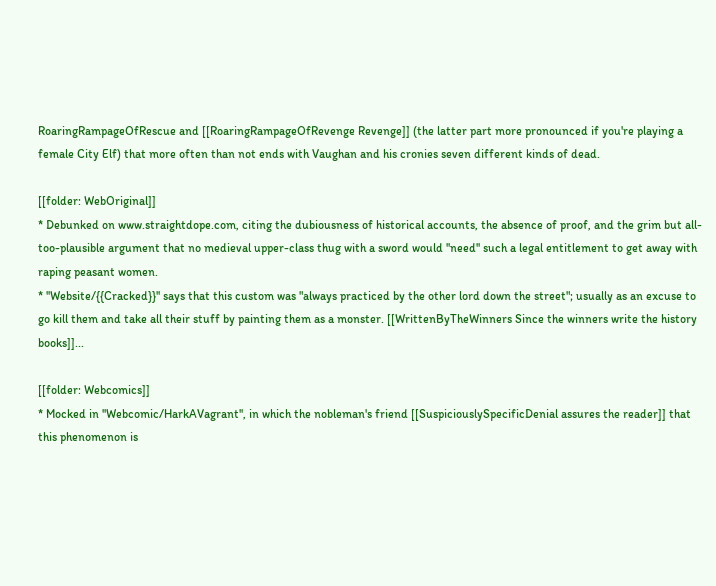RoaringRampageOfRescue and [[RoaringRampageOfRevenge Revenge]] (the latter part more pronounced if you're playing a female City Elf) that more often than not ends with Vaughan and his cronies seven different kinds of dead.

[[folder: WebOriginal]]
* Debunked on www.straightdope.com, citing the dubiousness of historical accounts, the absence of proof, and the grim but all-too-plausible argument that no medieval upper-class thug with a sword would ''need'' such a legal entitlement to get away with raping peasant women.
* ''Website/{{Cracked}}'' says that this custom was "always practiced by the other lord down the street"; usually as an excuse to go kill them and take all their stuff by painting them as a monster. [[WrittenByTheWinners Since the winners write the history books]]...

[[folder: Webcomics]]
* Mocked in ''Webcomic/HarkAVagrant'', in which the nobleman's friend [[SuspiciouslySpecificDenial assures the reader]] that this phenomenon is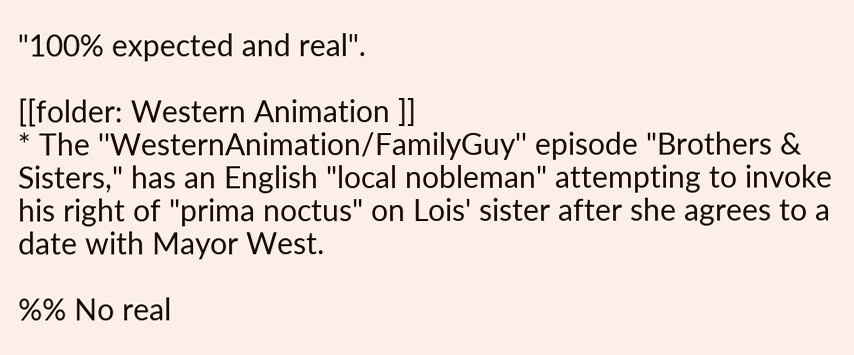"100% expected and real".

[[folder: Western Animation ]]
* The ''WesternAnimation/FamilyGuy'' episode "Brothers & Sisters," has an English "local nobleman" attempting to invoke his right of "prima noctus" on Lois' sister after she agrees to a date with Mayor West.

%% No real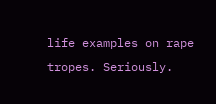life examples on rape tropes. Seriously.